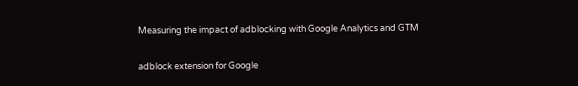Measuring the impact of adblocking with Google Analytics and GTM

adblock extension for Google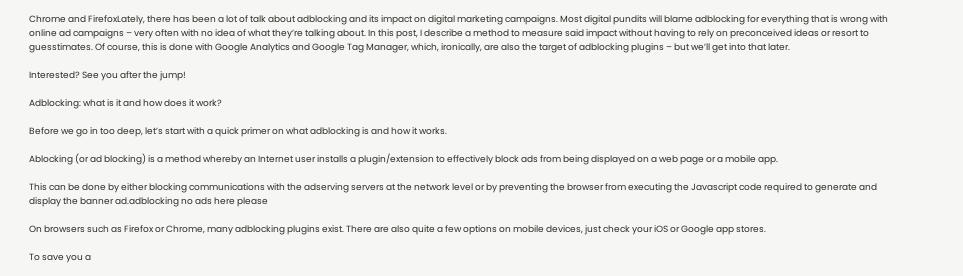Chrome and FirefoxLately, there has been a lot of talk about adblocking and its impact on digital marketing campaigns. Most digital pundits will blame adblocking for everything that is wrong with online ad campaigns – very often with no idea of what they’re talking about. In this post, I describe a method to measure said impact without having to rely on preconceived ideas or resort to guesstimates. Of course, this is done with Google Analytics and Google Tag Manager, which, ironically, are also the target of adblocking plugins – but we’ll get into that later.

Interested? See you after the jump!

Adblocking: what is it and how does it work?

Before we go in too deep, let’s start with a quick primer on what adblocking is and how it works.

Ablocking (or ad blocking) is a method whereby an Internet user installs a plugin/extension to effectively block ads from being displayed on a web page or a mobile app.

This can be done by either blocking communications with the adserving servers at the network level or by preventing the browser from executing the Javascript code required to generate and display the banner ad.adblocking no ads here please

On browsers such as Firefox or Chrome, many adblocking plugins exist. There are also quite a few options on mobile devices, just check your iOS or Google app stores.

To save you a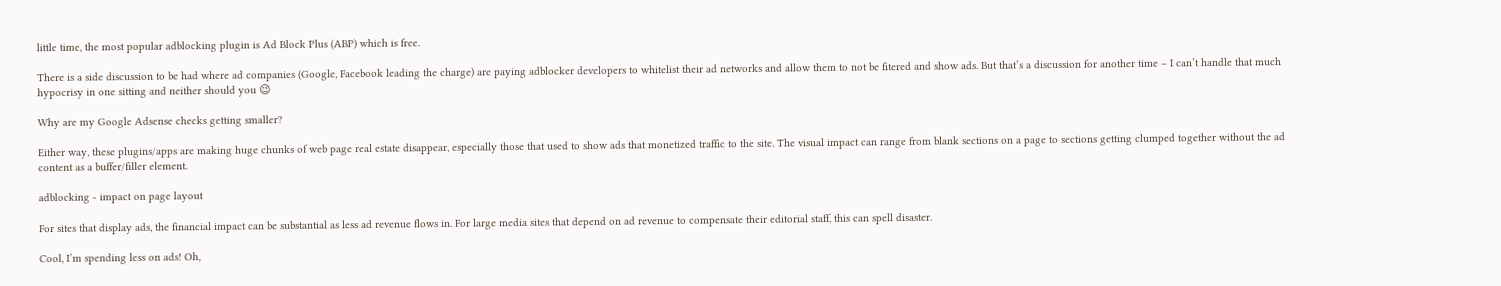little time, the most popular adblocking plugin is Ad Block Plus (ABP) which is free.

There is a side discussion to be had where ad companies (Google, Facebook leading the charge) are paying adblocker developers to whitelist their ad networks and allow them to not be fitered and show ads. But that’s a discussion for another time – I can’t handle that much hypocrisy in one sitting and neither should you 😉

Why are my Google Adsense checks getting smaller?

Either way, these plugins/apps are making huge chunks of web page real estate disappear, especially those that used to show ads that monetized traffic to the site. The visual impact can range from blank sections on a page to sections getting clumped together without the ad content as a buffer/filler element.

adblocking - impact on page layout

For sites that display ads, the financial impact can be substantial as less ad revenue flows in. For large media sites that depend on ad revenue to compensate their editorial staff, this can spell disaster.

Cool, I’m spending less on ads! Oh,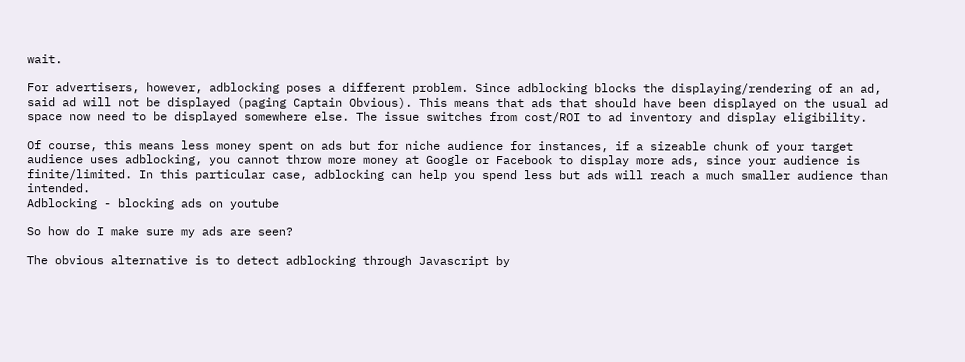wait.

For advertisers, however, adblocking poses a different problem. Since adblocking blocks the displaying/rendering of an ad, said ad will not be displayed (paging Captain Obvious). This means that ads that should have been displayed on the usual ad space now need to be displayed somewhere else. The issue switches from cost/ROI to ad inventory and display eligibility.

Of course, this means less money spent on ads but for niche audience for instances, if a sizeable chunk of your target audience uses adblocking, you cannot throw more money at Google or Facebook to display more ads, since your audience is finite/limited. In this particular case, adblocking can help you spend less but ads will reach a much smaller audience than intended.
Adblocking - blocking ads on youtube

So how do I make sure my ads are seen?

The obvious alternative is to detect adblocking through Javascript by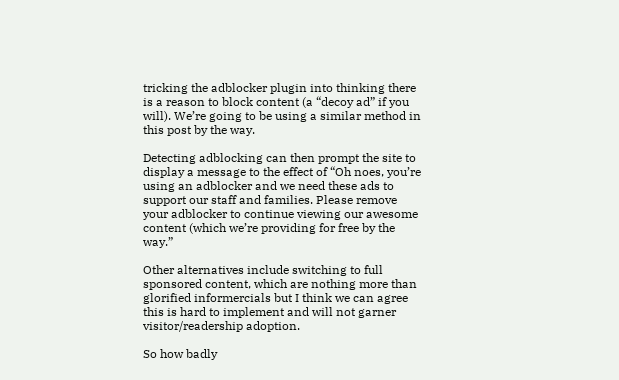tricking the adblocker plugin into thinking there is a reason to block content (a “decoy ad” if you will). We’re going to be using a similar method in this post by the way.

Detecting adblocking can then prompt the site to display a message to the effect of “Oh noes, you’re using an adblocker and we need these ads to support our staff and families. Please remove your adblocker to continue viewing our awesome content (which we’re providing for free by the way.”

Other alternatives include switching to full sponsored content, which are nothing more than glorified informercials but I think we can agree this is hard to implement and will not garner visitor/readership adoption.

So how badly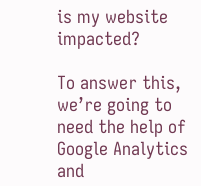is my website impacted?

To answer this, we’re going to need the help of Google Analytics and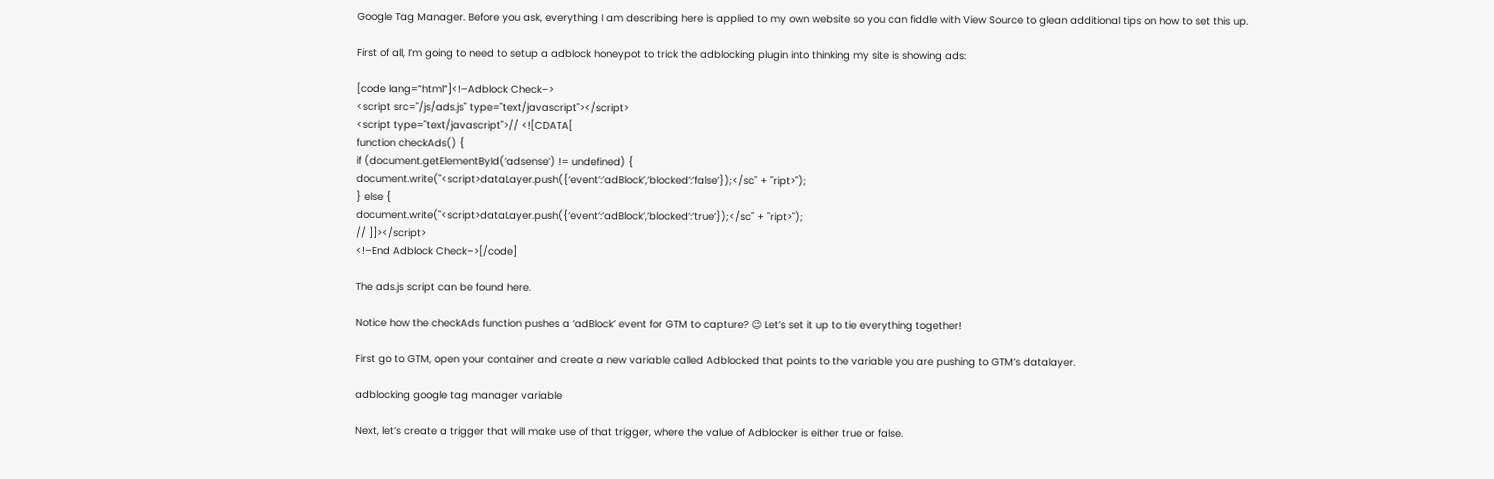Google Tag Manager. Before you ask, everything I am describing here is applied to my own website so you can fiddle with View Source to glean additional tips on how to set this up.

First of all, I’m going to need to setup a adblock honeypot to trick the adblocking plugin into thinking my site is showing ads:

[code lang=”html”]<!–Adblock Check–>
<script src="/js/ads.js" type="text/javascript"></script>
<script type="text/javascript">// <![CDATA[
function checkAds() {
if (document.getElementById(‘adsense’) != undefined) {
document.write("<script>dataLayer.push({‘event’:’adBlock’,’blocked’:’false’});</sc" + "ript>");
} else {
document.write("<script>dataLayer.push({‘event’:’adBlock’,’blocked’:’true’});</sc" + "ript>");
// ]]></script>
<!–End Adblock Check–>[/code]

The ads.js script can be found here.

Notice how the checkAds function pushes a ‘adBlock’ event for GTM to capture? 😉 Let’s set it up to tie everything together!

First go to GTM, open your container and create a new variable called Adblocked that points to the variable you are pushing to GTM’s datalayer.

adblocking google tag manager variable

Next, let’s create a trigger that will make use of that trigger, where the value of Adblocker is either true or false.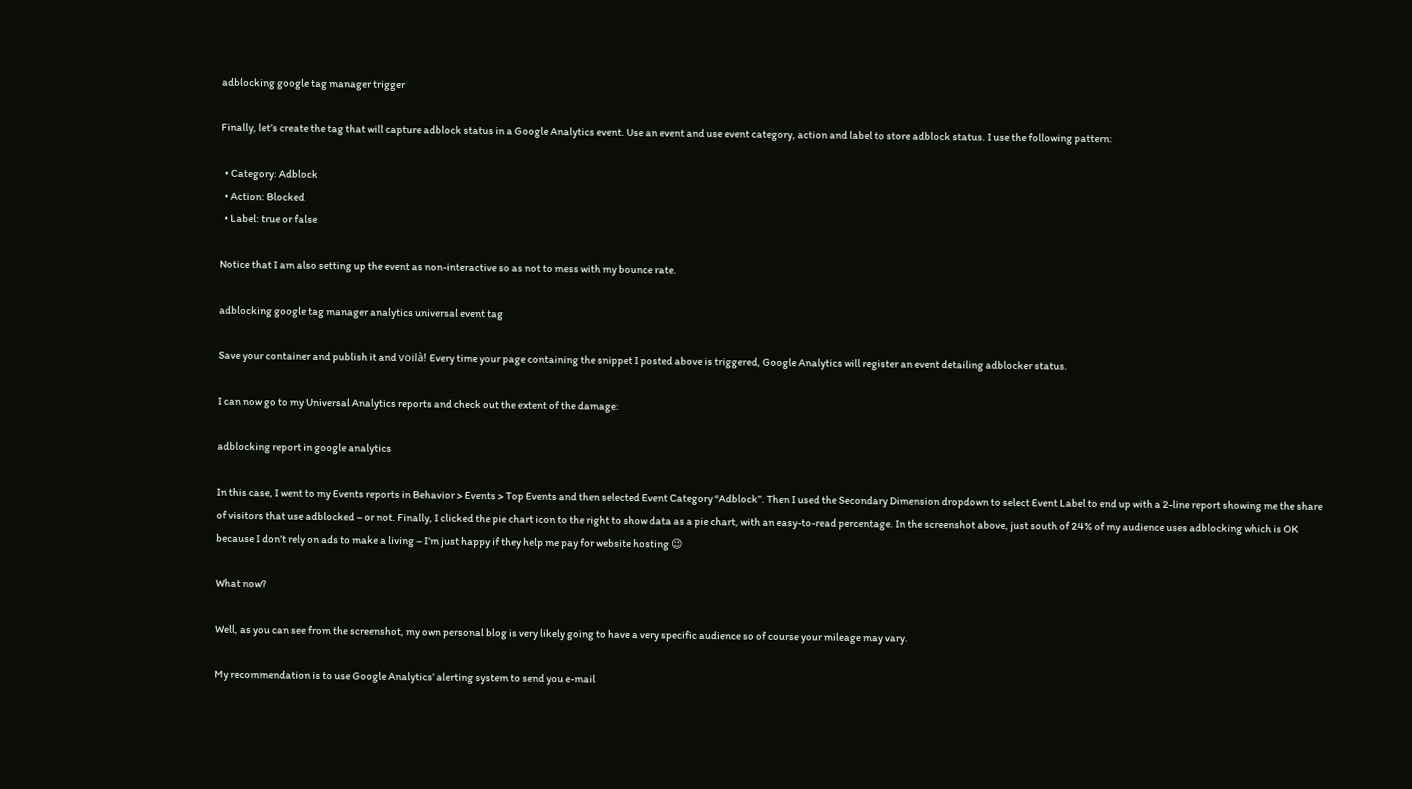adblocking google tag manager trigger

Finally, let’s create the tag that will capture adblock status in a Google Analytics event. Use an event and use event category, action and label to store adblock status. I use the following pattern:

  • Category: Adblock
  • Action: Blocked
  • Label: true or false

Notice that I am also setting up the event as non-interactive so as not to mess with my bounce rate.

adblocking google tag manager analytics universal event tag

Save your container and publish it and voilà! Every time your page containing the snippet I posted above is triggered, Google Analytics will register an event detailing adblocker status.

I can now go to my Universal Analytics reports and check out the extent of the damage:

adblocking report in google analytics

In this case, I went to my Events reports in Behavior > Events > Top Events and then selected Event Category “Adblock”. Then I used the Secondary Dimension dropdown to select Event Label to end up with a 2-line report showing me the share of visitors that use adblocked – or not. Finally, I clicked the pie chart icon to the right to show data as a pie chart, with an easy-to-read percentage. In the screenshot above, just south of 24% of my audience uses adblocking which is OK because I don’t rely on ads to make a living – I’m just happy if they help me pay for website hosting 😉

What now?

Well, as you can see from the screenshot, my own personal blog is very likely going to have a very specific audience so of course your mileage may vary.

My recommendation is to use Google Analytics’ alerting system to send you e-mail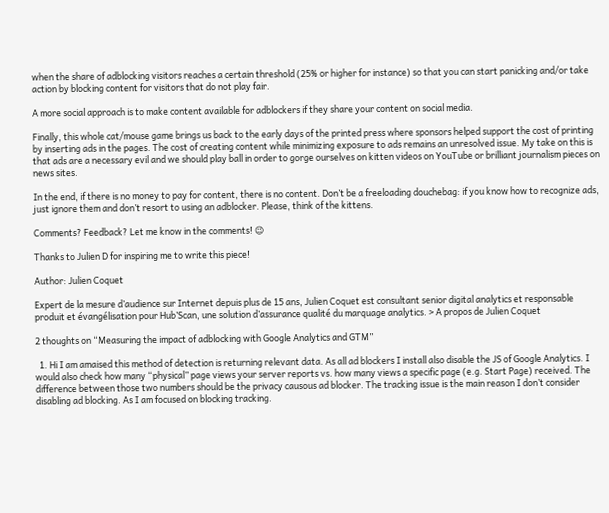when the share of adblocking visitors reaches a certain threshold (25% or higher for instance) so that you can start panicking and/or take action by blocking content for visitors that do not play fair.

A more social approach is to make content available for adblockers if they share your content on social media.

Finally, this whole cat/mouse game brings us back to the early days of the printed press where sponsors helped support the cost of printing by inserting ads in the pages. The cost of creating content while minimizing exposure to ads remains an unresolved issue. My take on this is that ads are a necessary evil and we should play ball in order to gorge ourselves on kitten videos on YouTube or brilliant journalism pieces on news sites.

In the end, if there is no money to pay for content, there is no content. Don’t be a freeloading douchebag: if you know how to recognize ads, just ignore them and don’t resort to using an adblocker. Please, think of the kittens.

Comments? Feedback? Let me know in the comments! 😉

Thanks to Julien D for inspiring me to write this piece!

Author: Julien Coquet

Expert de la mesure d’audience sur Internet depuis plus de 15 ans, Julien Coquet est consultant senior digital analytics et responsable produit et évangélisation pour Hub’Scan, une solution d’assurance qualité du marquage analytics. > A propos de Julien Coquet

2 thoughts on “Measuring the impact of adblocking with Google Analytics and GTM”

  1. Hi I am amaised this method of detection is returning relevant data. As all ad blockers I install also disable the JS of Google Analytics. I would also check how many “physical” page views your server reports vs. how many views a specific page (e.g. Start Page) received. The difference between those two numbers should be the privacy causous ad blocker. The tracking issue is the main reason I don’t consider disabling ad blocking. As I am focused on blocking tracking.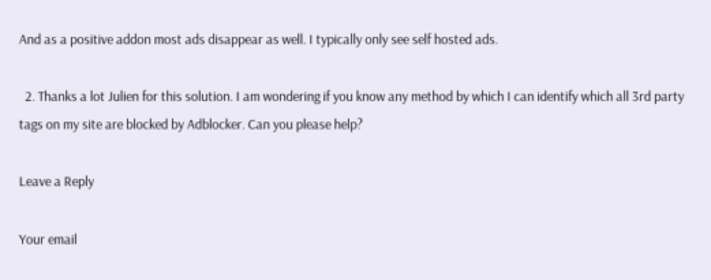And as a positive addon most ads disappear as well. I typically only see self hosted ads.

  2. Thanks a lot Julien for this solution. I am wondering if you know any method by which I can identify which all 3rd party tags on my site are blocked by Adblocker. Can you please help?

Leave a Reply

Your email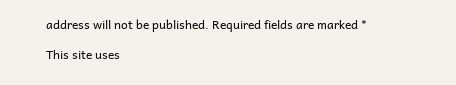address will not be published. Required fields are marked *

This site uses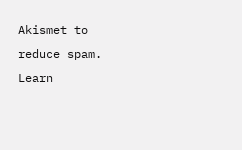Akismet to reduce spam. Learn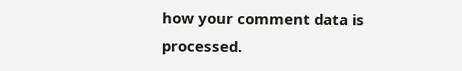how your comment data is processed.